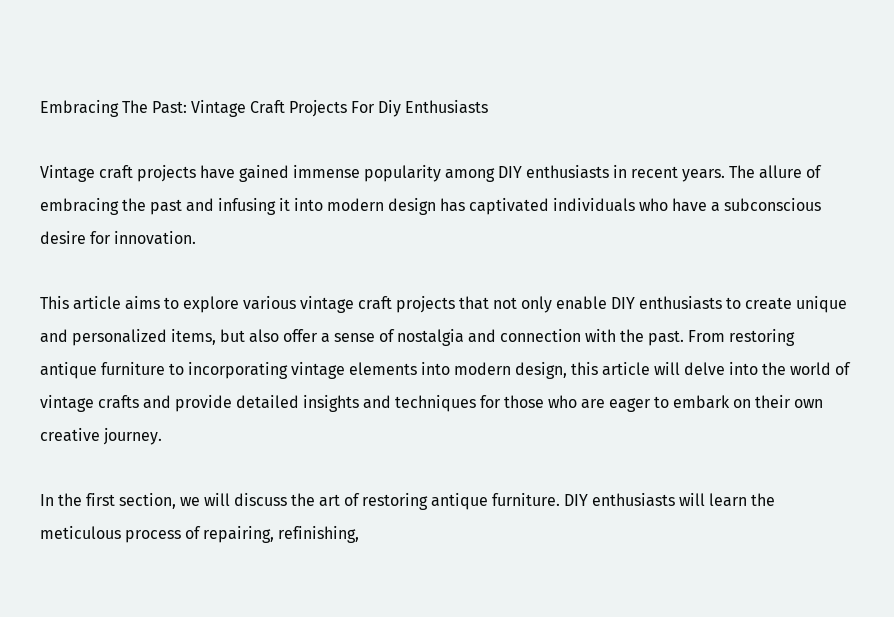Embracing The Past: Vintage Craft Projects For Diy Enthusiasts

Vintage craft projects have gained immense popularity among DIY enthusiasts in recent years. The allure of embracing the past and infusing it into modern design has captivated individuals who have a subconscious desire for innovation.

This article aims to explore various vintage craft projects that not only enable DIY enthusiasts to create unique and personalized items, but also offer a sense of nostalgia and connection with the past. From restoring antique furniture to incorporating vintage elements into modern design, this article will delve into the world of vintage crafts and provide detailed insights and techniques for those who are eager to embark on their own creative journey.

In the first section, we will discuss the art of restoring antique furniture. DIY enthusiasts will learn the meticulous process of repairing, refinishing,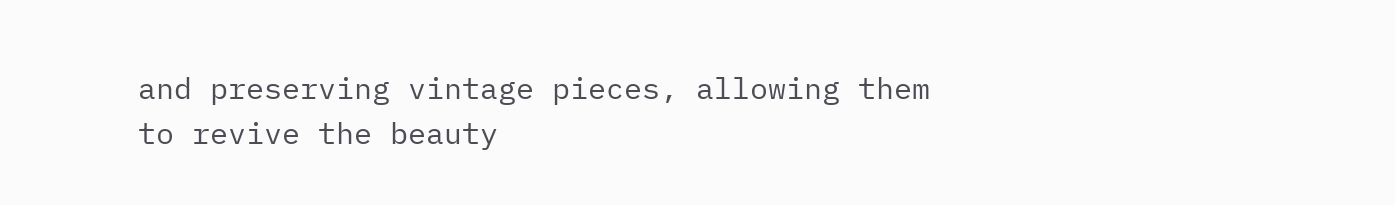and preserving vintage pieces, allowing them to revive the beauty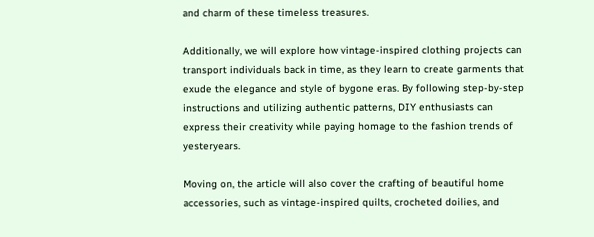and charm of these timeless treasures.

Additionally, we will explore how vintage-inspired clothing projects can transport individuals back in time, as they learn to create garments that exude the elegance and style of bygone eras. By following step-by-step instructions and utilizing authentic patterns, DIY enthusiasts can express their creativity while paying homage to the fashion trends of yesteryears.

Moving on, the article will also cover the crafting of beautiful home accessories, such as vintage-inspired quilts, crocheted doilies, and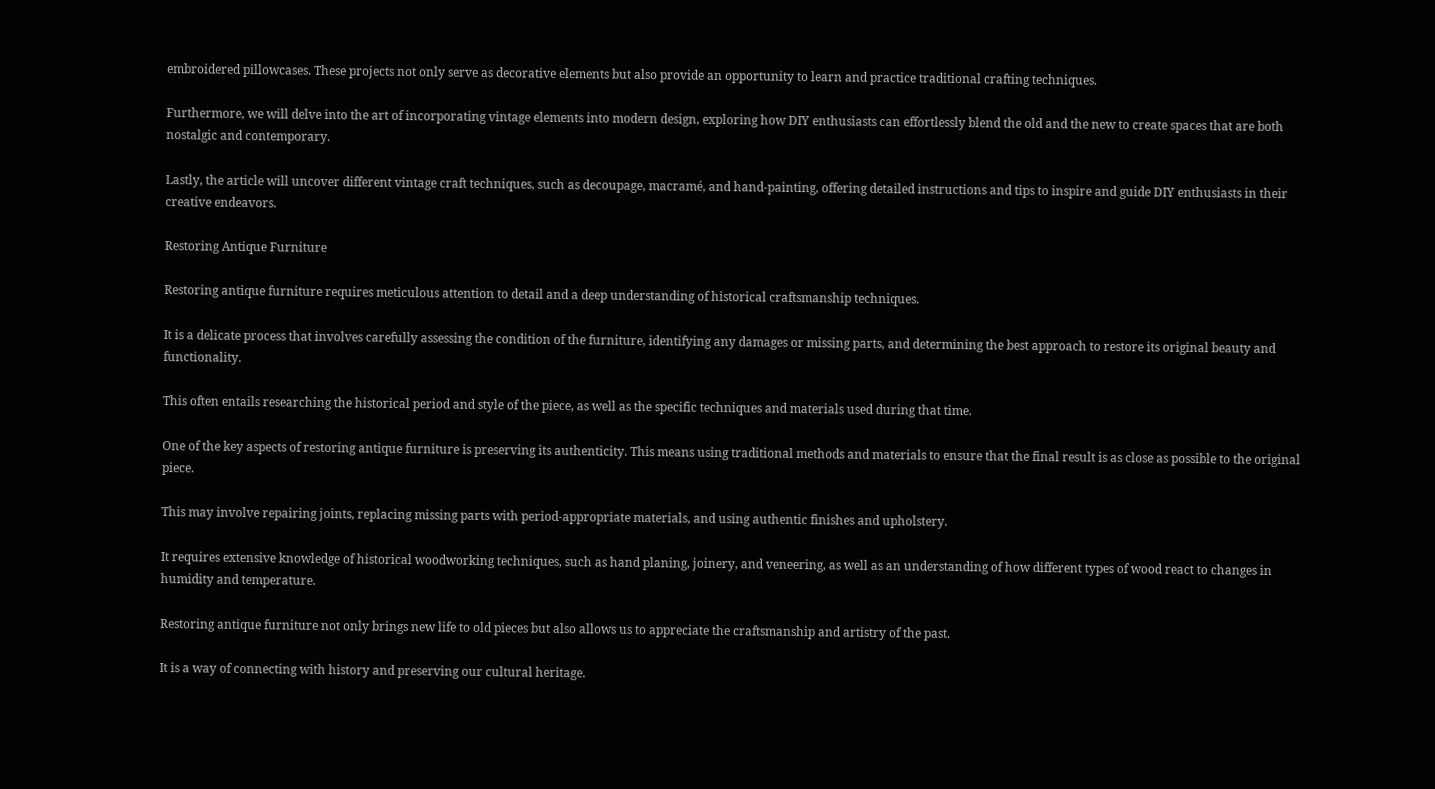embroidered pillowcases. These projects not only serve as decorative elements but also provide an opportunity to learn and practice traditional crafting techniques.

Furthermore, we will delve into the art of incorporating vintage elements into modern design, exploring how DIY enthusiasts can effortlessly blend the old and the new to create spaces that are both nostalgic and contemporary.

Lastly, the article will uncover different vintage craft techniques, such as decoupage, macramé, and hand-painting, offering detailed instructions and tips to inspire and guide DIY enthusiasts in their creative endeavors.

Restoring Antique Furniture

Restoring antique furniture requires meticulous attention to detail and a deep understanding of historical craftsmanship techniques.

It is a delicate process that involves carefully assessing the condition of the furniture, identifying any damages or missing parts, and determining the best approach to restore its original beauty and functionality.

This often entails researching the historical period and style of the piece, as well as the specific techniques and materials used during that time.

One of the key aspects of restoring antique furniture is preserving its authenticity. This means using traditional methods and materials to ensure that the final result is as close as possible to the original piece.

This may involve repairing joints, replacing missing parts with period-appropriate materials, and using authentic finishes and upholstery.

It requires extensive knowledge of historical woodworking techniques, such as hand planing, joinery, and veneering, as well as an understanding of how different types of wood react to changes in humidity and temperature.

Restoring antique furniture not only brings new life to old pieces but also allows us to appreciate the craftsmanship and artistry of the past.

It is a way of connecting with history and preserving our cultural heritage.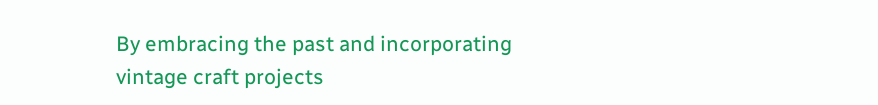By embracing the past and incorporating vintage craft projects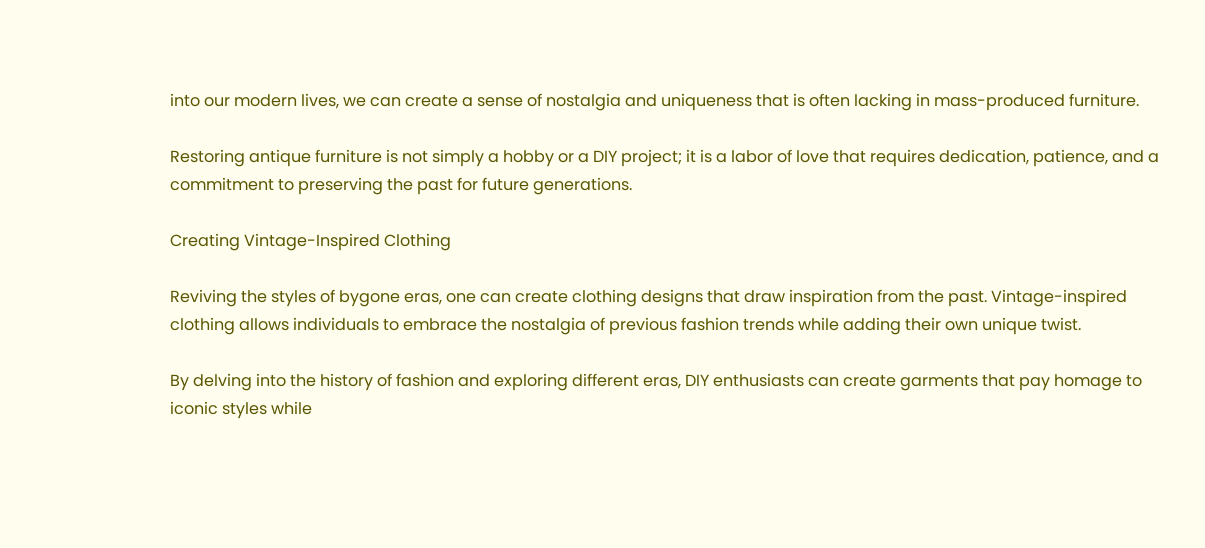into our modern lives, we can create a sense of nostalgia and uniqueness that is often lacking in mass-produced furniture.

Restoring antique furniture is not simply a hobby or a DIY project; it is a labor of love that requires dedication, patience, and a commitment to preserving the past for future generations.

Creating Vintage-Inspired Clothing

Reviving the styles of bygone eras, one can create clothing designs that draw inspiration from the past. Vintage-inspired clothing allows individuals to embrace the nostalgia of previous fashion trends while adding their own unique twist.

By delving into the history of fashion and exploring different eras, DIY enthusiasts can create garments that pay homage to iconic styles while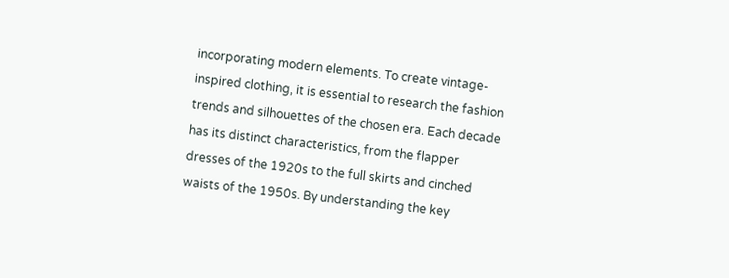incorporating modern elements. To create vintage-inspired clothing, it is essential to research the fashion trends and silhouettes of the chosen era. Each decade has its distinct characteristics, from the flapper dresses of the 1920s to the full skirts and cinched waists of the 1950s. By understanding the key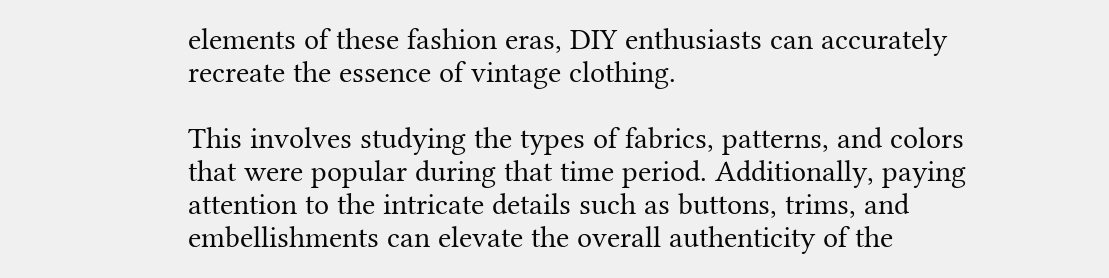elements of these fashion eras, DIY enthusiasts can accurately recreate the essence of vintage clothing.

This involves studying the types of fabrics, patterns, and colors that were popular during that time period. Additionally, paying attention to the intricate details such as buttons, trims, and embellishments can elevate the overall authenticity of the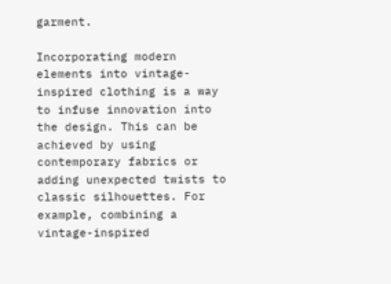garment.

Incorporating modern elements into vintage-inspired clothing is a way to infuse innovation into the design. This can be achieved by using contemporary fabrics or adding unexpected twists to classic silhouettes. For example, combining a vintage-inspired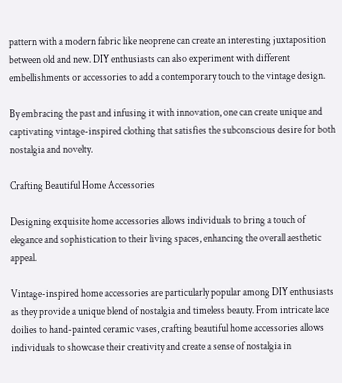pattern with a modern fabric like neoprene can create an interesting juxtaposition between old and new. DIY enthusiasts can also experiment with different embellishments or accessories to add a contemporary touch to the vintage design.

By embracing the past and infusing it with innovation, one can create unique and captivating vintage-inspired clothing that satisfies the subconscious desire for both nostalgia and novelty.

Crafting Beautiful Home Accessories

Designing exquisite home accessories allows individuals to bring a touch of elegance and sophistication to their living spaces, enhancing the overall aesthetic appeal.

Vintage-inspired home accessories are particularly popular among DIY enthusiasts as they provide a unique blend of nostalgia and timeless beauty. From intricate lace doilies to hand-painted ceramic vases, crafting beautiful home accessories allows individuals to showcase their creativity and create a sense of nostalgia in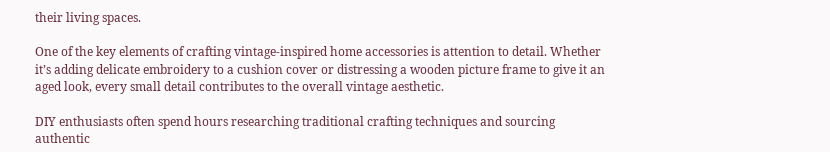their living spaces.

One of the key elements of crafting vintage-inspired home accessories is attention to detail. Whether it’s adding delicate embroidery to a cushion cover or distressing a wooden picture frame to give it an aged look, every small detail contributes to the overall vintage aesthetic.

DIY enthusiasts often spend hours researching traditional crafting techniques and sourcing authentic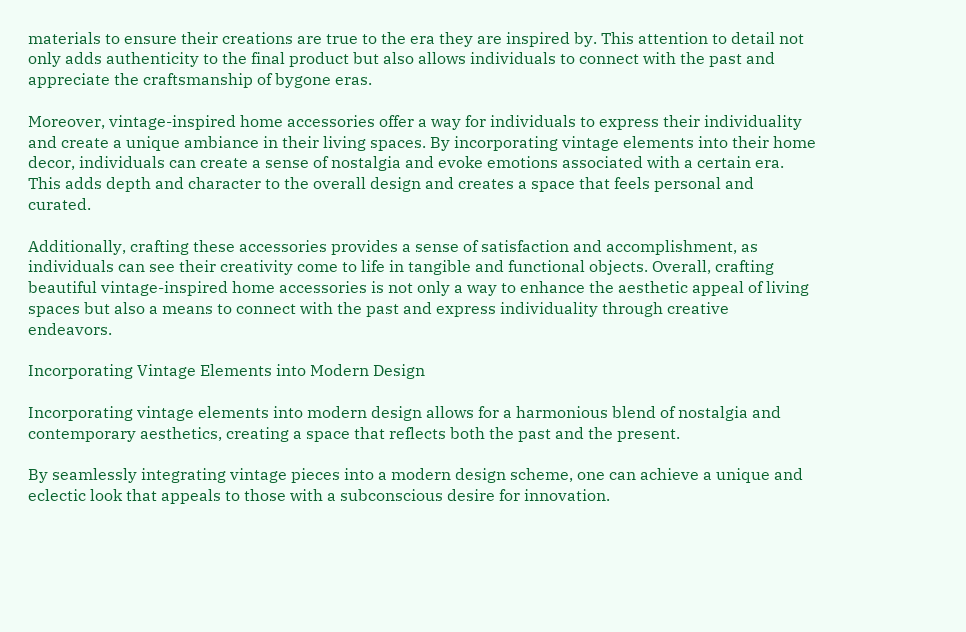materials to ensure their creations are true to the era they are inspired by. This attention to detail not only adds authenticity to the final product but also allows individuals to connect with the past and appreciate the craftsmanship of bygone eras.

Moreover, vintage-inspired home accessories offer a way for individuals to express their individuality and create a unique ambiance in their living spaces. By incorporating vintage elements into their home decor, individuals can create a sense of nostalgia and evoke emotions associated with a certain era. This adds depth and character to the overall design and creates a space that feels personal and curated.

Additionally, crafting these accessories provides a sense of satisfaction and accomplishment, as individuals can see their creativity come to life in tangible and functional objects. Overall, crafting beautiful vintage-inspired home accessories is not only a way to enhance the aesthetic appeal of living spaces but also a means to connect with the past and express individuality through creative endeavors.

Incorporating Vintage Elements into Modern Design

Incorporating vintage elements into modern design allows for a harmonious blend of nostalgia and contemporary aesthetics, creating a space that reflects both the past and the present.

By seamlessly integrating vintage pieces into a modern design scheme, one can achieve a unique and eclectic look that appeals to those with a subconscious desire for innovation.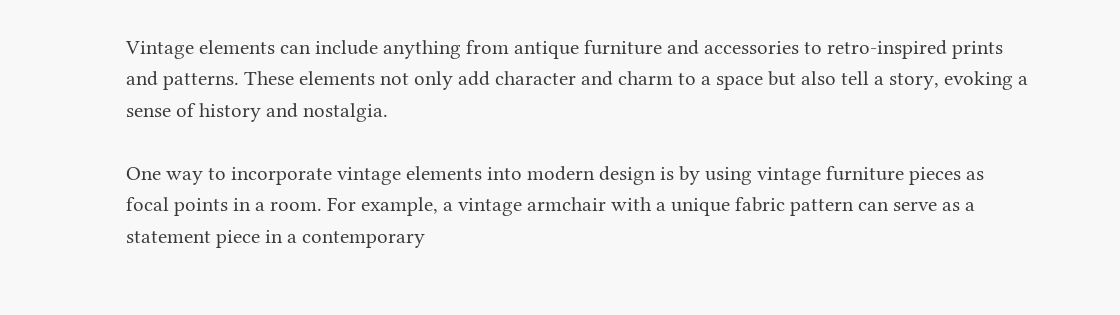Vintage elements can include anything from antique furniture and accessories to retro-inspired prints and patterns. These elements not only add character and charm to a space but also tell a story, evoking a sense of history and nostalgia.

One way to incorporate vintage elements into modern design is by using vintage furniture pieces as focal points in a room. For example, a vintage armchair with a unique fabric pattern can serve as a statement piece in a contemporary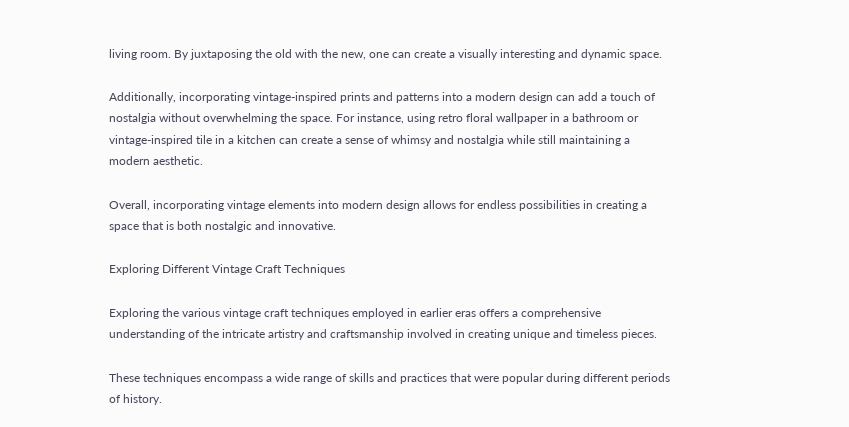living room. By juxtaposing the old with the new, one can create a visually interesting and dynamic space.

Additionally, incorporating vintage-inspired prints and patterns into a modern design can add a touch of nostalgia without overwhelming the space. For instance, using retro floral wallpaper in a bathroom or vintage-inspired tile in a kitchen can create a sense of whimsy and nostalgia while still maintaining a modern aesthetic.

Overall, incorporating vintage elements into modern design allows for endless possibilities in creating a space that is both nostalgic and innovative.

Exploring Different Vintage Craft Techniques

Exploring the various vintage craft techniques employed in earlier eras offers a comprehensive understanding of the intricate artistry and craftsmanship involved in creating unique and timeless pieces.

These techniques encompass a wide range of skills and practices that were popular during different periods of history.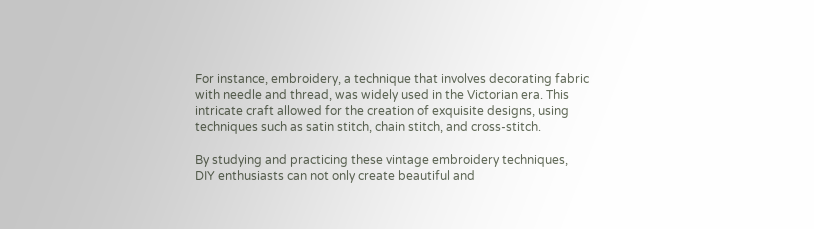For instance, embroidery, a technique that involves decorating fabric with needle and thread, was widely used in the Victorian era. This intricate craft allowed for the creation of exquisite designs, using techniques such as satin stitch, chain stitch, and cross-stitch.

By studying and practicing these vintage embroidery techniques, DIY enthusiasts can not only create beautiful and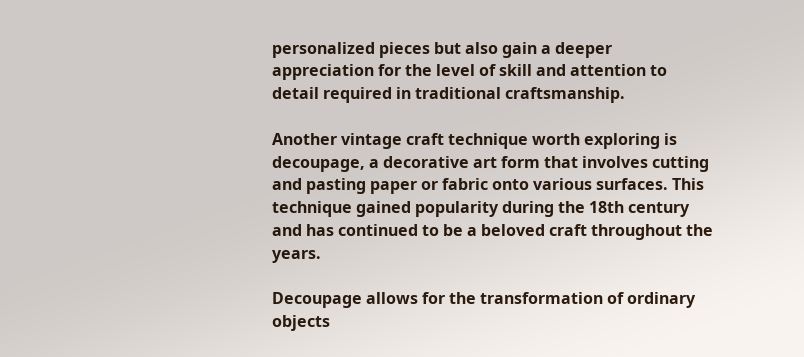personalized pieces but also gain a deeper appreciation for the level of skill and attention to detail required in traditional craftsmanship.

Another vintage craft technique worth exploring is decoupage, a decorative art form that involves cutting and pasting paper or fabric onto various surfaces. This technique gained popularity during the 18th century and has continued to be a beloved craft throughout the years.

Decoupage allows for the transformation of ordinary objects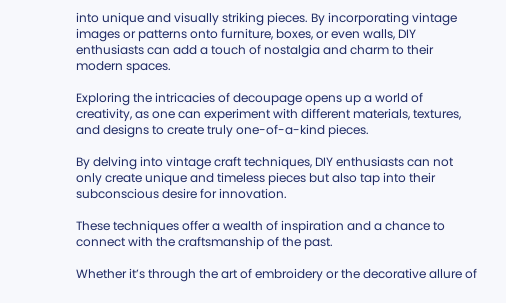into unique and visually striking pieces. By incorporating vintage images or patterns onto furniture, boxes, or even walls, DIY enthusiasts can add a touch of nostalgia and charm to their modern spaces.

Exploring the intricacies of decoupage opens up a world of creativity, as one can experiment with different materials, textures, and designs to create truly one-of-a-kind pieces.

By delving into vintage craft techniques, DIY enthusiasts can not only create unique and timeless pieces but also tap into their subconscious desire for innovation.

These techniques offer a wealth of inspiration and a chance to connect with the craftsmanship of the past.

Whether it’s through the art of embroidery or the decorative allure of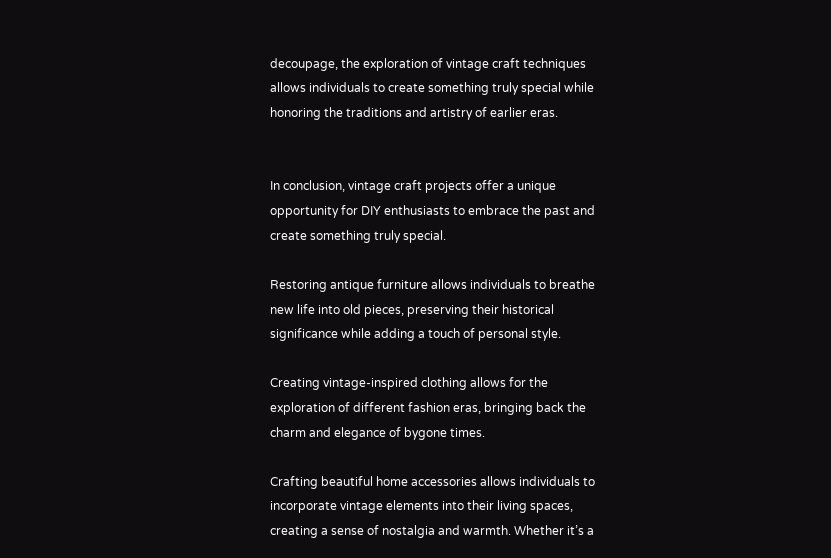decoupage, the exploration of vintage craft techniques allows individuals to create something truly special while honoring the traditions and artistry of earlier eras.


In conclusion, vintage craft projects offer a unique opportunity for DIY enthusiasts to embrace the past and create something truly special.

Restoring antique furniture allows individuals to breathe new life into old pieces, preserving their historical significance while adding a touch of personal style.

Creating vintage-inspired clothing allows for the exploration of different fashion eras, bringing back the charm and elegance of bygone times.

Crafting beautiful home accessories allows individuals to incorporate vintage elements into their living spaces, creating a sense of nostalgia and warmth. Whether it’s a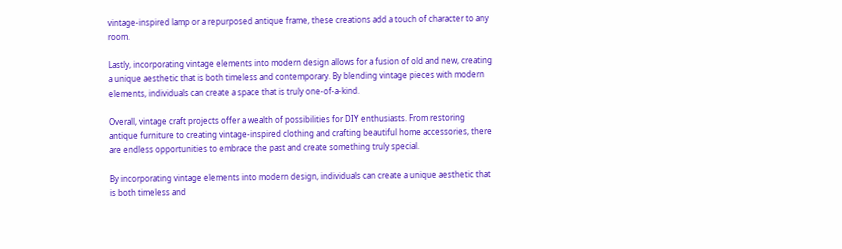vintage-inspired lamp or a repurposed antique frame, these creations add a touch of character to any room.

Lastly, incorporating vintage elements into modern design allows for a fusion of old and new, creating a unique aesthetic that is both timeless and contemporary. By blending vintage pieces with modern elements, individuals can create a space that is truly one-of-a-kind.

Overall, vintage craft projects offer a wealth of possibilities for DIY enthusiasts. From restoring antique furniture to creating vintage-inspired clothing and crafting beautiful home accessories, there are endless opportunities to embrace the past and create something truly special.

By incorporating vintage elements into modern design, individuals can create a unique aesthetic that is both timeless and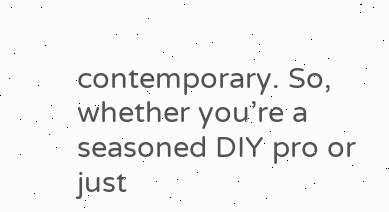contemporary. So, whether you’re a seasoned DIY pro or just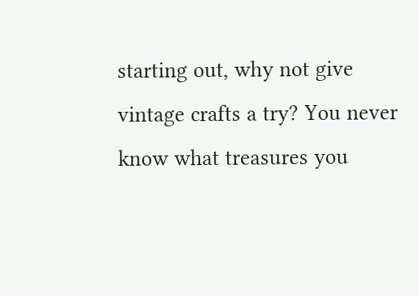starting out, why not give vintage crafts a try? You never know what treasures you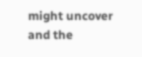might uncover and the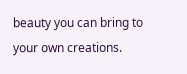beauty you can bring to your own creations.